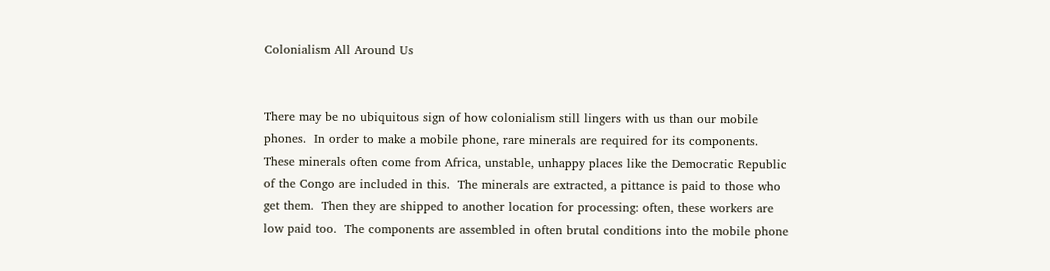Colonialism All Around Us


There may be no ubiquitous sign of how colonialism still lingers with us than our mobile phones.  In order to make a mobile phone, rare minerals are required for its components.  These minerals often come from Africa, unstable, unhappy places like the Democratic Republic of the Congo are included in this.  The minerals are extracted, a pittance is paid to those who get them.  Then they are shipped to another location for processing: often, these workers are low paid too.  The components are assembled in often brutal conditions into the mobile phone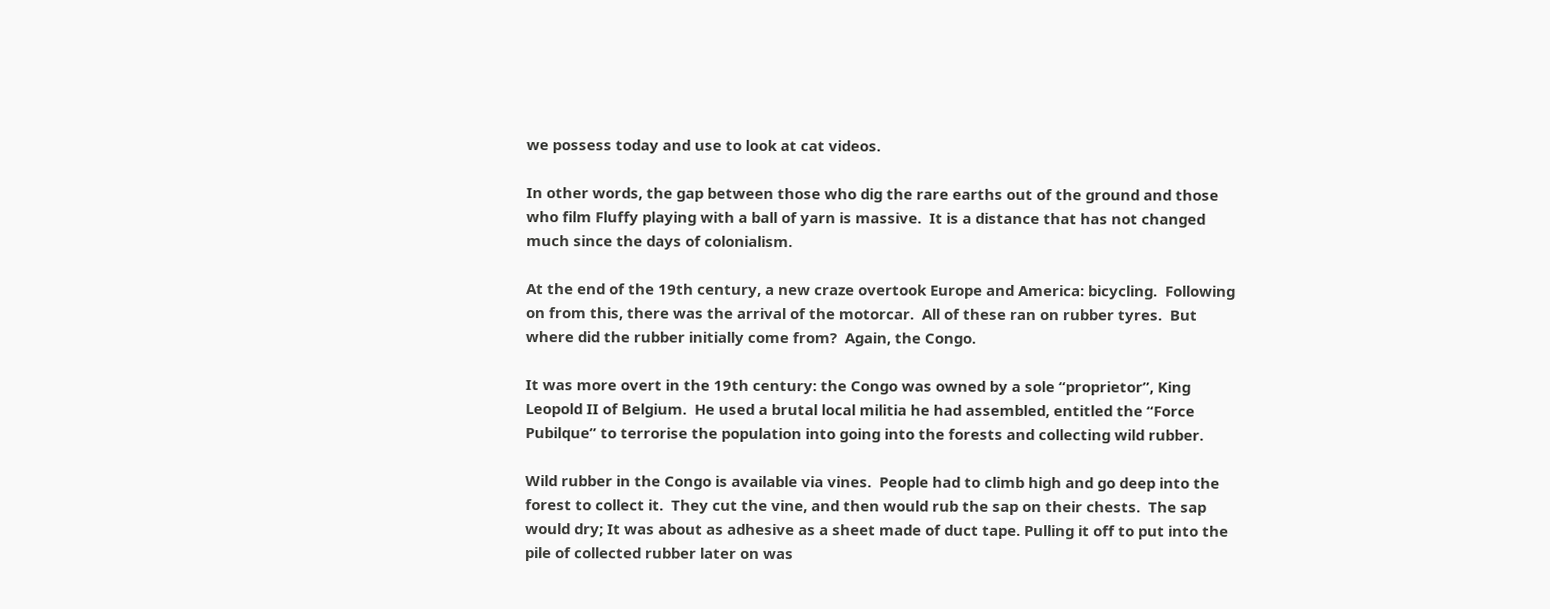we possess today and use to look at cat videos.

In other words, the gap between those who dig the rare earths out of the ground and those who film Fluffy playing with a ball of yarn is massive.  It is a distance that has not changed much since the days of colonialism.

At the end of the 19th century, a new craze overtook Europe and America: bicycling.  Following on from this, there was the arrival of the motorcar.  All of these ran on rubber tyres.  But where did the rubber initially come from?  Again, the Congo.

It was more overt in the 19th century: the Congo was owned by a sole “proprietor”, King Leopold II of Belgium.  He used a brutal local militia he had assembled, entitled the “Force Pubilque” to terrorise the population into going into the forests and collecting wild rubber.

Wild rubber in the Congo is available via vines.  People had to climb high and go deep into the forest to collect it.  They cut the vine, and then would rub the sap on their chests.  The sap would dry; It was about as adhesive as a sheet made of duct tape. Pulling it off to put into the pile of collected rubber later on was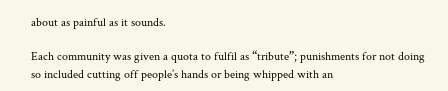about as painful as it sounds.

Each community was given a quota to fulfil as “tribute”; punishments for not doing so included cutting off people’s hands or being whipped with an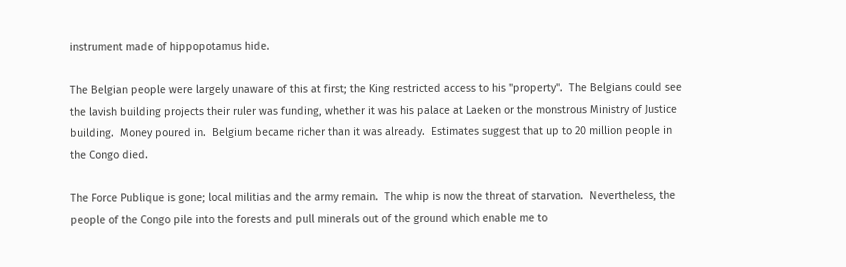instrument made of hippopotamus hide.

The Belgian people were largely unaware of this at first; the King restricted access to his "property".  The Belgians could see the lavish building projects their ruler was funding, whether it was his palace at Laeken or the monstrous Ministry of Justice building.  Money poured in.  Belgium became richer than it was already.  Estimates suggest that up to 20 million people in the Congo died.

The Force Publique is gone; local militias and the army remain.  The whip is now the threat of starvation.  Nevertheless, the people of the Congo pile into the forests and pull minerals out of the ground which enable me to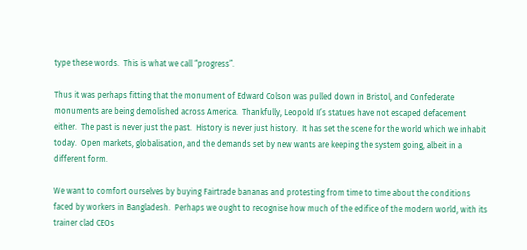type these words.  This is what we call “progress”.

Thus it was perhaps fitting that the monument of Edward Colson was pulled down in Bristol, and Confederate monuments are being demolished across America.  Thankfully, Leopold II’s statues have not escaped defacement either.  The past is never just the past.  History is never just history.  It has set the scene for the world which we inhabit today.  Open markets, globalisation, and the demands set by new wants are keeping the system going, albeit in a different form.

We want to comfort ourselves by buying Fairtrade bananas and protesting from time to time about the conditions faced by workers in Bangladesh.  Perhaps we ought to recognise how much of the edifice of the modern world, with its trainer clad CEOs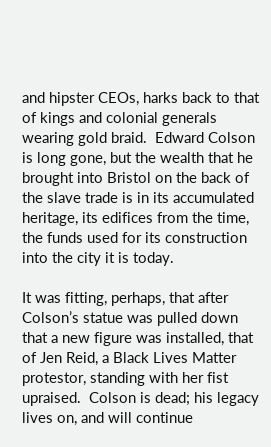and hipster CEOs, harks back to that of kings and colonial generals wearing gold braid.  Edward Colson is long gone, but the wealth that he brought into Bristol on the back of the slave trade is in its accumulated heritage, its edifices from the time, the funds used for its construction into the city it is today.

It was fitting, perhaps, that after Colson’s statue was pulled down that a new figure was installed, that of Jen Reid, a Black Lives Matter protestor, standing with her fist upraised.  Colson is dead; his legacy lives on, and will continue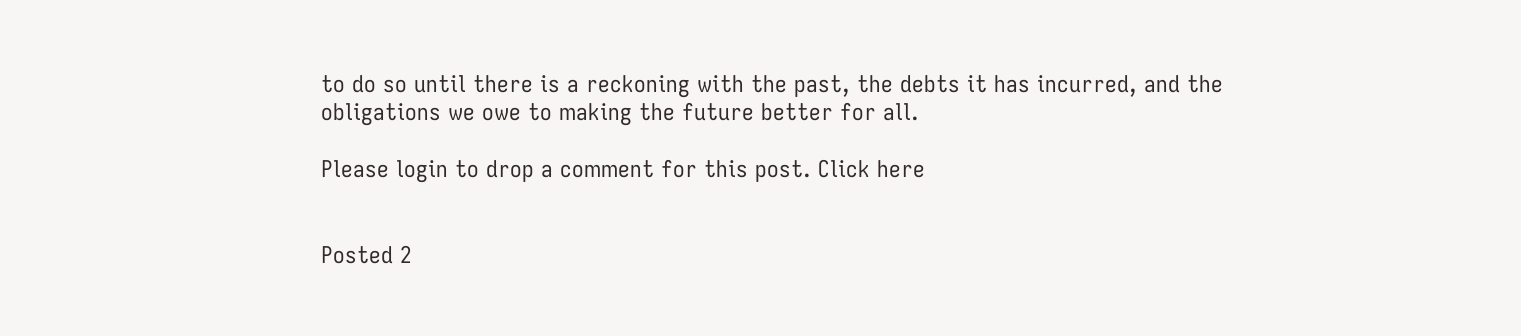to do so until there is a reckoning with the past, the debts it has incurred, and the obligations we owe to making the future better for all.

Please login to drop a comment for this post. Click here


Posted 2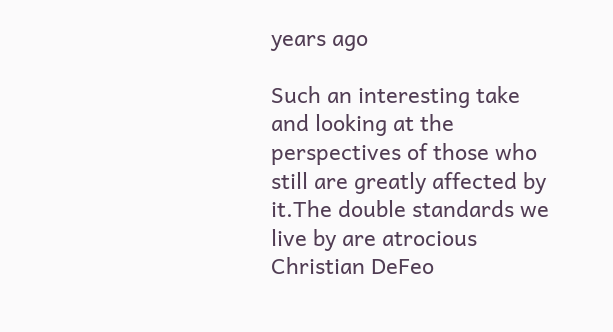years ago

Such an interesting take and looking at the perspectives of those who still are greatly affected by it.The double standards we live by are atrocious Christian DeFeo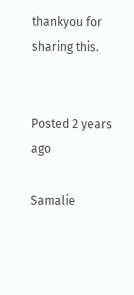thankyou for sharing this.


Posted 2 years ago

Samalie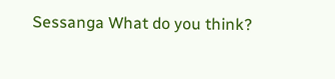Sessanga What do you think?